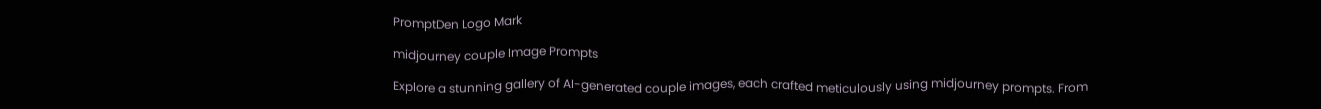PromptDen Logo Mark

midjourney couple Image Prompts

Explore a stunning gallery of AI-generated couple images, each crafted meticulously using midjourney prompts. From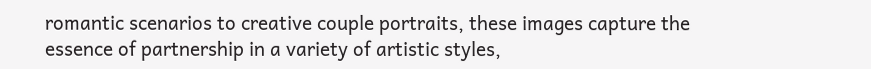romantic scenarios to creative couple portraits, these images capture the essence of partnership in a variety of artistic styles,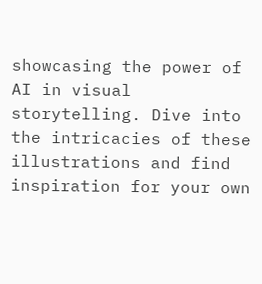showcasing the power of AI in visual storytelling. Dive into the intricacies of these illustrations and find inspiration for your own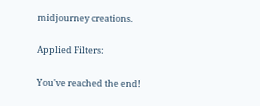midjourney creations.

Applied Filters:

You've reached the end!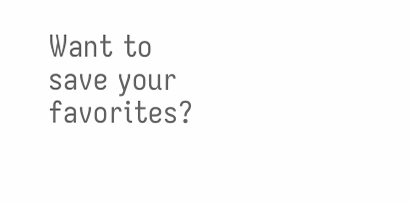Want to save your favorites?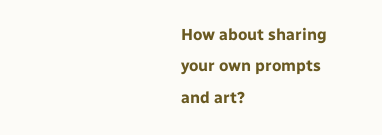How about sharing your own prompts and art?